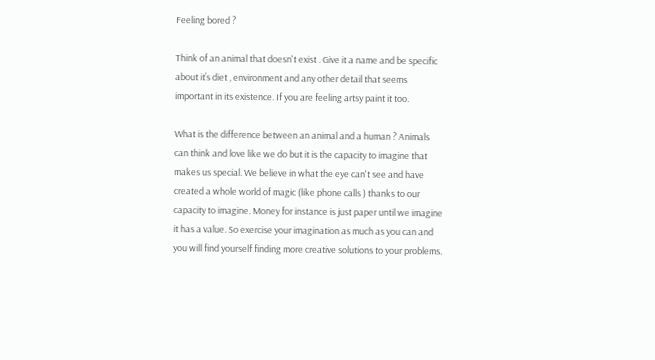Feeling bored ?

Think of an animal that doesn't exist . Give it a name and be specific about it’s diet , environment and any other detail that seems important in its existence. If you are feeling artsy paint it too.

What is the difference between an animal and a human ? Animals can think and love like we do but it is the capacity to imagine that makes us special. We believe in what the eye can't see and have created a whole world of magic (like phone calls ) thanks to our capacity to imagine. Money for instance is just paper until we imagine it has a value. So exercise your imagination as much as you can and you will find yourself finding more creative solutions to your problems.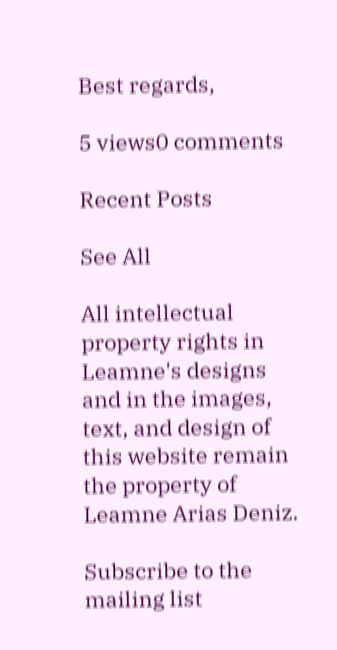Best regards,

5 views0 comments

Recent Posts

See All

All intellectual property rights in Leamne's designs and in the images, text, and design of this website remain the property of Leamne Arias Deniz.

Subscribe to the mailing list